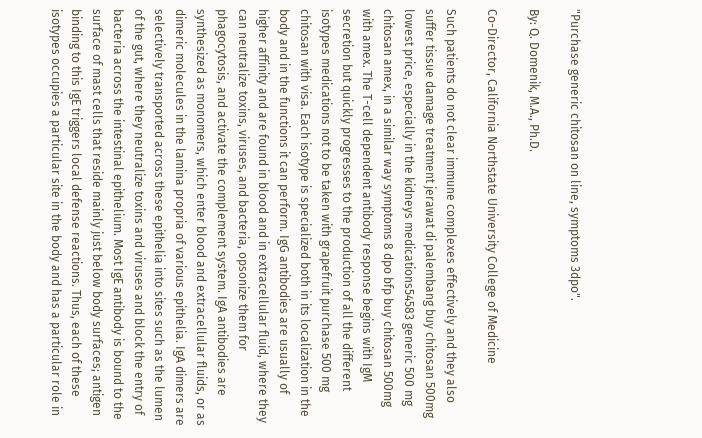"Purchase generic chitosan on line, symptoms 3dpo".

By: Q. Domenik, M.A., Ph.D.

Co-Director, California Northstate University College of Medicine

Such patients do not clear immune complexes effectively and they also suffer tissue damage treatment jerawat di palembang buy chitosan 500mg lowest price, especially in the kidneys medications54583 generic 500 mg chitosan amex, in a similar way symptoms 8 dpo bfp buy chitosan 500mg with amex. The T-cell dependent antibody response begins with IgM secretion but quickly progresses to the production of all the different isotypes medications not to be taken with grapefruit purchase 500 mg chitosan with visa. Each isotype is specialized both in its localization in the body and in the functions it can perform. IgG antibodies are usually of higher affinity and are found in blood and in extracellular fluid, where they can neutralize toxins, viruses, and bacteria, opsonize them for phagocytosis, and activate the complement system. IgA antibodies are synthesized as monomers, which enter blood and extracellular fluids, or as dimeric molecules in the lamina propria of various epithelia. IgA dimers are selectively transported across these epithelia into sites such as the lumen of the gut, where they neutralize toxins and viruses and block the entry of bacteria across the intestinal epithelium. Most IgE antibody is bound to the surface of mast cells that reside mainly just below body surfaces; antigen binding to this IgE triggers local defense reactions. Thus, each of these isotypes occupies a particular site in the body and has a particular role in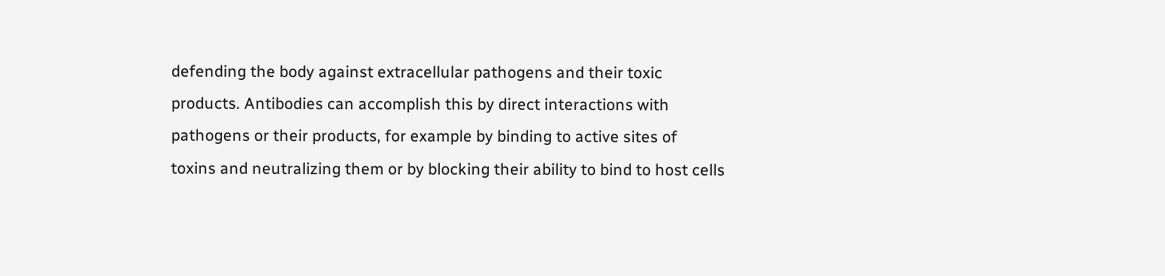defending the body against extracellular pathogens and their toxic products. Antibodies can accomplish this by direct interactions with pathogens or their products, for example by binding to active sites of toxins and neutralizing them or by blocking their ability to bind to host cells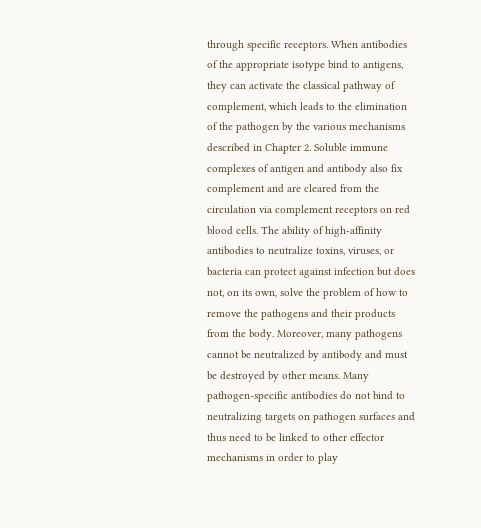through specific receptors. When antibodies of the appropriate isotype bind to antigens, they can activate the classical pathway of complement, which leads to the elimination of the pathogen by the various mechanisms described in Chapter 2. Soluble immune complexes of antigen and antibody also fix complement and are cleared from the circulation via complement receptors on red blood cells. The ability of high-affinity antibodies to neutralize toxins, viruses, or bacteria can protect against infection but does not, on its own, solve the problem of how to remove the pathogens and their products from the body. Moreover, many pathogens cannot be neutralized by antibody and must be destroyed by other means. Many pathogen-specific antibodies do not bind to neutralizing targets on pathogen surfaces and thus need to be linked to other effector mechanisms in order to play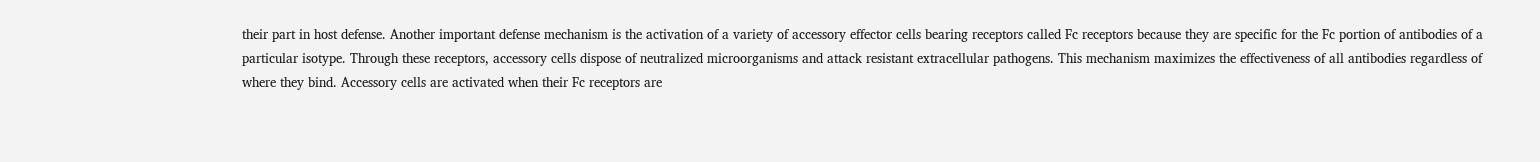their part in host defense. Another important defense mechanism is the activation of a variety of accessory effector cells bearing receptors called Fc receptors because they are specific for the Fc portion of antibodies of a particular isotype. Through these receptors, accessory cells dispose of neutralized microorganisms and attack resistant extracellular pathogens. This mechanism maximizes the effectiveness of all antibodies regardless of where they bind. Accessory cells are activated when their Fc receptors are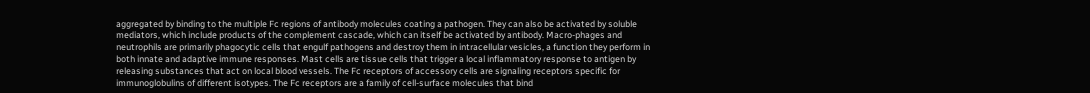aggregated by binding to the multiple Fc regions of antibody molecules coating a pathogen. They can also be activated by soluble mediators, which include products of the complement cascade, which can itself be activated by antibody. Macro-phages and neutrophils are primarily phagocytic cells that engulf pathogens and destroy them in intracellular vesicles, a function they perform in both innate and adaptive immune responses. Mast cells are tissue cells that trigger a local inflammatory response to antigen by releasing substances that act on local blood vessels. The Fc receptors of accessory cells are signaling receptors specific for immunoglobulins of different isotypes. The Fc receptors are a family of cell-surface molecules that bind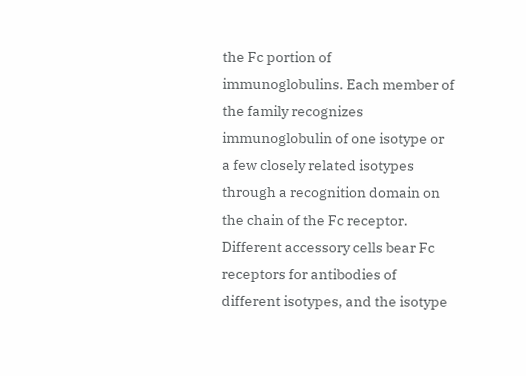the Fc portion of immunoglobulins. Each member of the family recognizes immunoglobulin of one isotype or a few closely related isotypes through a recognition domain on the chain of the Fc receptor. Different accessory cells bear Fc receptors for antibodies of different isotypes, and the isotype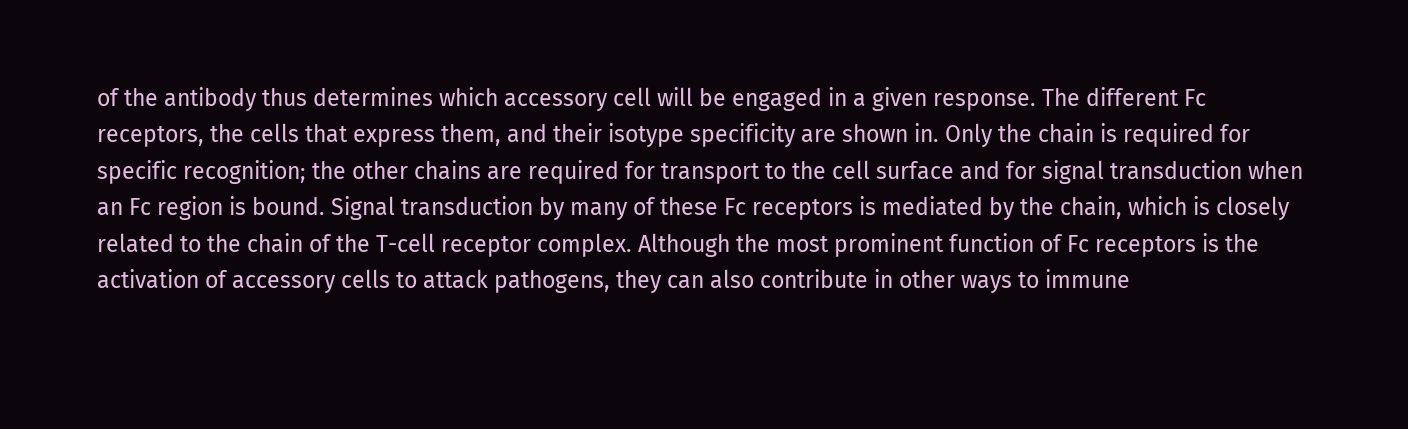of the antibody thus determines which accessory cell will be engaged in a given response. The different Fc receptors, the cells that express them, and their isotype specificity are shown in. Only the chain is required for specific recognition; the other chains are required for transport to the cell surface and for signal transduction when an Fc region is bound. Signal transduction by many of these Fc receptors is mediated by the chain, which is closely related to the chain of the T-cell receptor complex. Although the most prominent function of Fc receptors is the activation of accessory cells to attack pathogens, they can also contribute in other ways to immune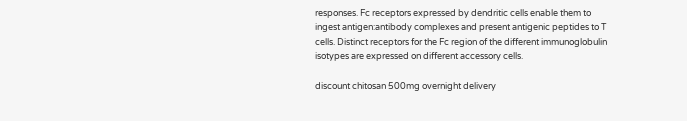responses. Fc receptors expressed by dendritic cells enable them to ingest antigen:antibody complexes and present antigenic peptides to T cells. Distinct receptors for the Fc region of the different immunoglobulin isotypes are expressed on different accessory cells.

discount chitosan 500mg overnight delivery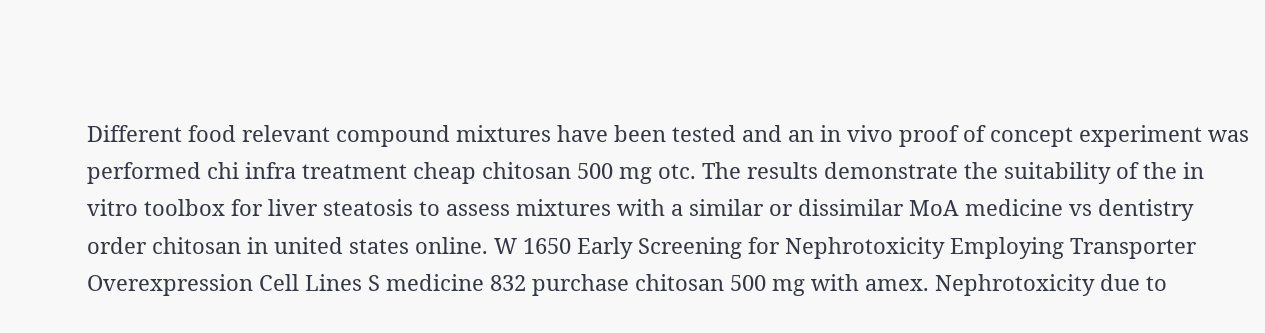Different food relevant compound mixtures have been tested and an in vivo proof of concept experiment was performed chi infra treatment cheap chitosan 500 mg otc. The results demonstrate the suitability of the in vitro toolbox for liver steatosis to assess mixtures with a similar or dissimilar MoA medicine vs dentistry order chitosan in united states online. W 1650 Early Screening for Nephrotoxicity Employing Transporter Overexpression Cell Lines S medicine 832 purchase chitosan 500 mg with amex. Nephrotoxicity due to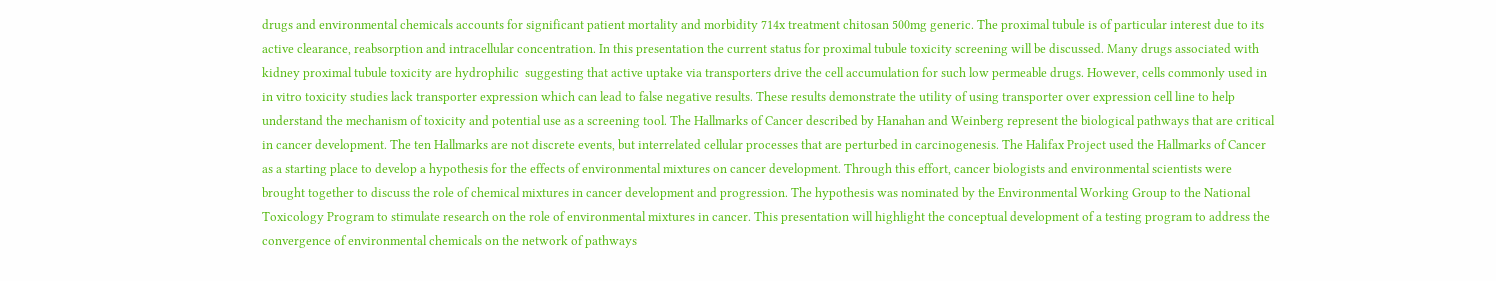drugs and environmental chemicals accounts for significant patient mortality and morbidity 714x treatment chitosan 500mg generic. The proximal tubule is of particular interest due to its active clearance, reabsorption and intracellular concentration. In this presentation the current status for proximal tubule toxicity screening will be discussed. Many drugs associated with kidney proximal tubule toxicity are hydrophilic  suggesting that active uptake via transporters drive the cell accumulation for such low permeable drugs. However, cells commonly used in in vitro toxicity studies lack transporter expression which can lead to false negative results. These results demonstrate the utility of using transporter over expression cell line to help understand the mechanism of toxicity and potential use as a screening tool. The Hallmarks of Cancer described by Hanahan and Weinberg represent the biological pathways that are critical in cancer development. The ten Hallmarks are not discrete events, but interrelated cellular processes that are perturbed in carcinogenesis. The Halifax Project used the Hallmarks of Cancer as a starting place to develop a hypothesis for the effects of environmental mixtures on cancer development. Through this effort, cancer biologists and environmental scientists were brought together to discuss the role of chemical mixtures in cancer development and progression. The hypothesis was nominated by the Environmental Working Group to the National Toxicology Program to stimulate research on the role of environmental mixtures in cancer. This presentation will highlight the conceptual development of a testing program to address the convergence of environmental chemicals on the network of pathways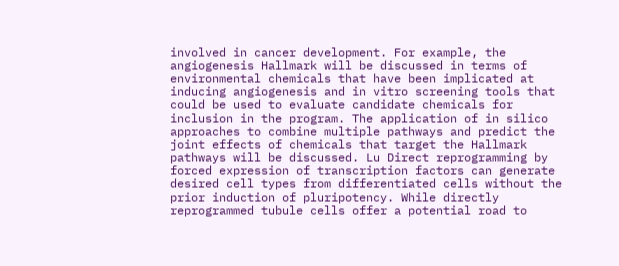involved in cancer development. For example, the angiogenesis Hallmark will be discussed in terms of environmental chemicals that have been implicated at inducing angiogenesis and in vitro screening tools that could be used to evaluate candidate chemicals for inclusion in the program. The application of in silico approaches to combine multiple pathways and predict the joint effects of chemicals that target the Hallmark pathways will be discussed. Lu Direct reprogramming by forced expression of transcription factors can generate desired cell types from differentiated cells without the prior induction of pluripotency. While directly reprogrammed tubule cells offer a potential road to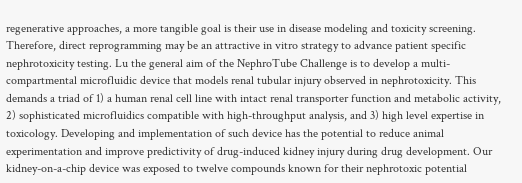regenerative approaches, a more tangible goal is their use in disease modeling and toxicity screening. Therefore, direct reprogramming may be an attractive in vitro strategy to advance patient specific nephrotoxicity testing. Lu the general aim of the NephroTube Challenge is to develop a multi-compartmental microfluidic device that models renal tubular injury observed in nephrotoxicity. This demands a triad of 1) a human renal cell line with intact renal transporter function and metabolic activity, 2) sophisticated microfluidics compatible with high-throughput analysis, and 3) high level expertise in toxicology. Developing and implementation of such device has the potential to reduce animal experimentation and improve predictivity of drug-induced kidney injury during drug development. Our kidney-on-a-chip device was exposed to twelve compounds known for their nephrotoxic potential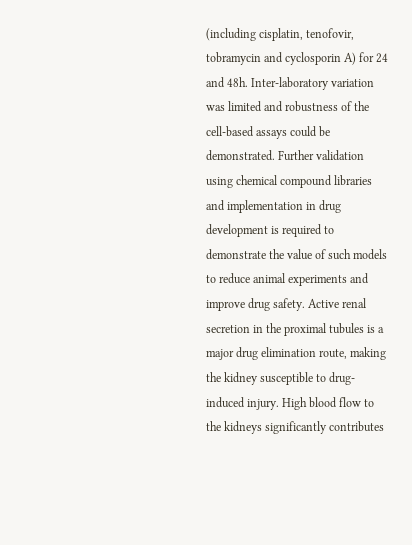(including cisplatin, tenofovir, tobramycin and cyclosporin A) for 24 and 48h. Inter-laboratory variation was limited and robustness of the cell-based assays could be demonstrated. Further validation using chemical compound libraries and implementation in drug development is required to demonstrate the value of such models to reduce animal experiments and improve drug safety. Active renal secretion in the proximal tubules is a major drug elimination route, making the kidney susceptible to drug-induced injury. High blood flow to the kidneys significantly contributes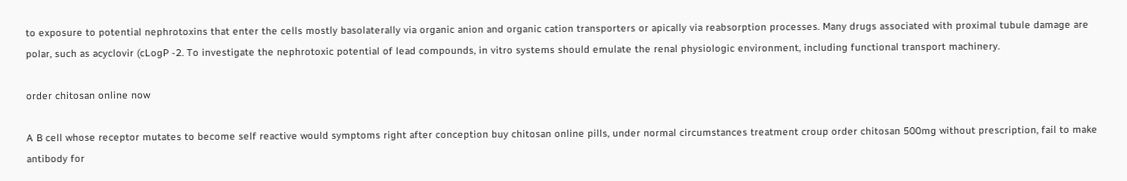to exposure to potential nephrotoxins that enter the cells mostly basolaterally via organic anion and organic cation transporters or apically via reabsorption processes. Many drugs associated with proximal tubule damage are polar, such as acyclovir (cLogP -2. To investigate the nephrotoxic potential of lead compounds, in vitro systems should emulate the renal physiologic environment, including functional transport machinery.

order chitosan online now

A B cell whose receptor mutates to become self reactive would symptoms right after conception buy chitosan online pills, under normal circumstances treatment croup order chitosan 500mg without prescription, fail to make antibody for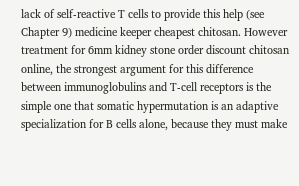lack of self-reactive T cells to provide this help (see Chapter 9) medicine keeper cheapest chitosan. However treatment for 6mm kidney stone order discount chitosan online, the strongest argument for this difference between immunoglobulins and T-cell receptors is the simple one that somatic hypermutation is an adaptive specialization for B cells alone, because they must make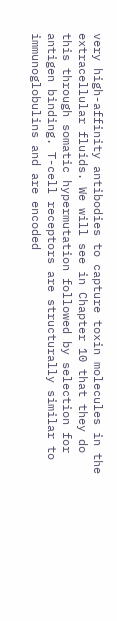very high-affinity antibodies to capture toxin molecules in the extracellular fluids. We will see in Chapter 10 that they do this through somatic hypermutation followed by selection for antigen binding. T-cell receptors are structurally similar to immunoglobulins and are encoded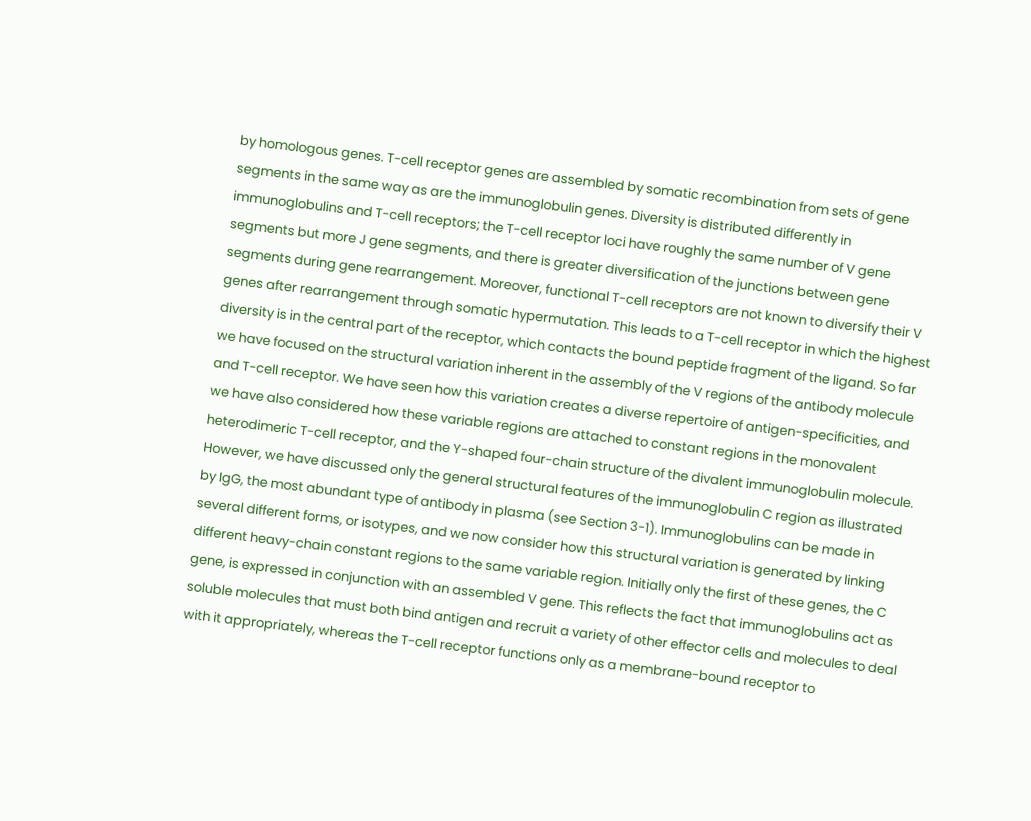by homologous genes. T-cell receptor genes are assembled by somatic recombination from sets of gene segments in the same way as are the immunoglobulin genes. Diversity is distributed differently in immunoglobulins and T-cell receptors; the T-cell receptor loci have roughly the same number of V gene segments but more J gene segments, and there is greater diversification of the junctions between gene segments during gene rearrangement. Moreover, functional T-cell receptors are not known to diversify their V genes after rearrangement through somatic hypermutation. This leads to a T-cell receptor in which the highest diversity is in the central part of the receptor, which contacts the bound peptide fragment of the ligand. So far we have focused on the structural variation inherent in the assembly of the V regions of the antibody molecule and T-cell receptor. We have seen how this variation creates a diverse repertoire of antigen-specificities, and we have also considered how these variable regions are attached to constant regions in the monovalent heterodimeric T-cell receptor, and the Y-shaped four-chain structure of the divalent immunoglobulin molecule. However, we have discussed only the general structural features of the immunoglobulin C region as illustrated by IgG, the most abundant type of antibody in plasma (see Section 3-1). Immunoglobulins can be made in several different forms, or isotypes, and we now consider how this structural variation is generated by linking different heavy-chain constant regions to the same variable region. Initially only the first of these genes, the C gene, is expressed in conjunction with an assembled V gene. This reflects the fact that immunoglobulins act as soluble molecules that must both bind antigen and recruit a variety of other effector cells and molecules to deal with it appropriately, whereas the T-cell receptor functions only as a membrane-bound receptor to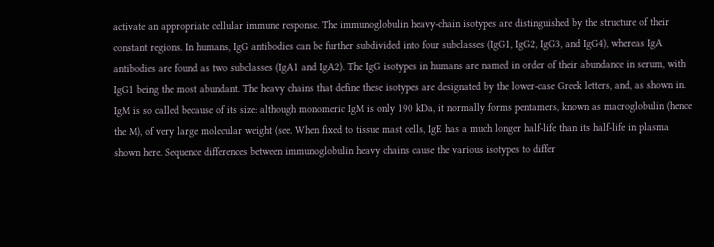activate an appropriate cellular immune response. The immunoglobulin heavy-chain isotypes are distinguished by the structure of their constant regions. In humans, IgG antibodies can be further subdivided into four subclasses (IgG1, IgG2, IgG3, and IgG4), whereas IgA antibodies are found as two subclasses (IgA1 and IgA2). The IgG isotypes in humans are named in order of their abundance in serum, with IgG1 being the most abundant. The heavy chains that define these isotypes are designated by the lower-case Greek letters, and, as shown in. IgM is so called because of its size: although monomeric IgM is only 190 kDa, it normally forms pentamers, known as macroglobulin (hence the M), of very large molecular weight (see. When fixed to tissue mast cells, IgE has a much longer half-life than its half-life in plasma shown here. Sequence differences between immunoglobulin heavy chains cause the various isotypes to differ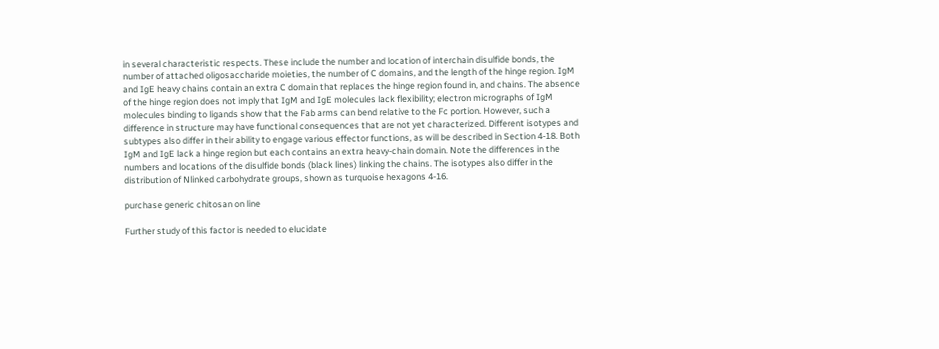in several characteristic respects. These include the number and location of interchain disulfide bonds, the number of attached oligosaccharide moieties, the number of C domains, and the length of the hinge region. IgM and IgE heavy chains contain an extra C domain that replaces the hinge region found in, and chains. The absence of the hinge region does not imply that IgM and IgE molecules lack flexibility; electron micrographs of IgM molecules binding to ligands show that the Fab arms can bend relative to the Fc portion. However, such a difference in structure may have functional consequences that are not yet characterized. Different isotypes and subtypes also differ in their ability to engage various effector functions, as will be described in Section 4-18. Both IgM and IgE lack a hinge region but each contains an extra heavy-chain domain. Note the differences in the numbers and locations of the disulfide bonds (black lines) linking the chains. The isotypes also differ in the distribution of Nlinked carbohydrate groups, shown as turquoise hexagons 4-16.

purchase generic chitosan on line

Further study of this factor is needed to elucidate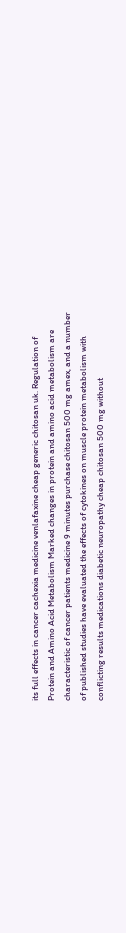its full effects in cancer cachexia medicine venlafaxine cheap generic chitosan uk. Regulation of Protein and Amino Acid Metabolism Marked changes in protein and amino acid metabolism are characteristic of cancer patients medicine 9 minutes purchase chitosan 500 mg amex, and a number of published studies have evaluated the effects of cytokines on muscle protein metabolism with conflicting results medications diabetic neuropathy cheap chitosan 500 mg without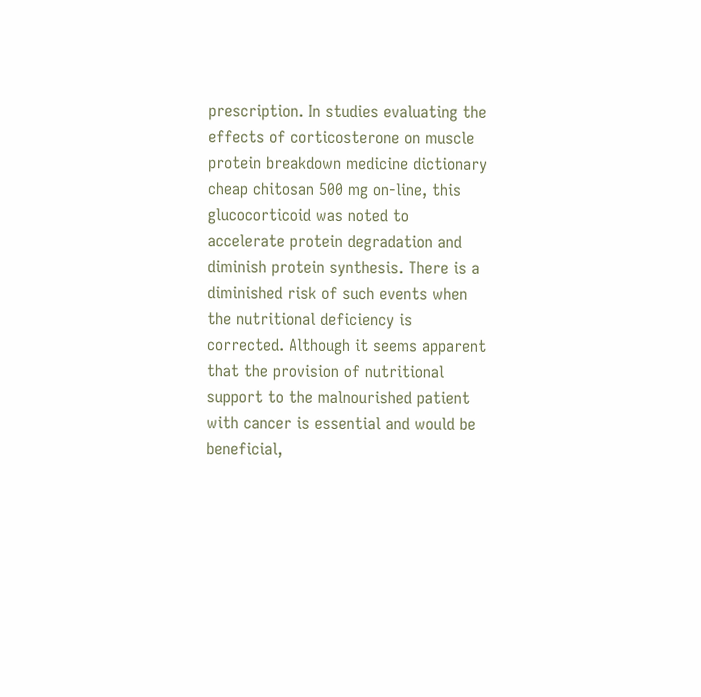prescription. In studies evaluating the effects of corticosterone on muscle protein breakdown medicine dictionary cheap chitosan 500 mg on-line, this glucocorticoid was noted to accelerate protein degradation and diminish protein synthesis. There is a diminished risk of such events when the nutritional deficiency is corrected. Although it seems apparent that the provision of nutritional support to the malnourished patient with cancer is essential and would be beneficial,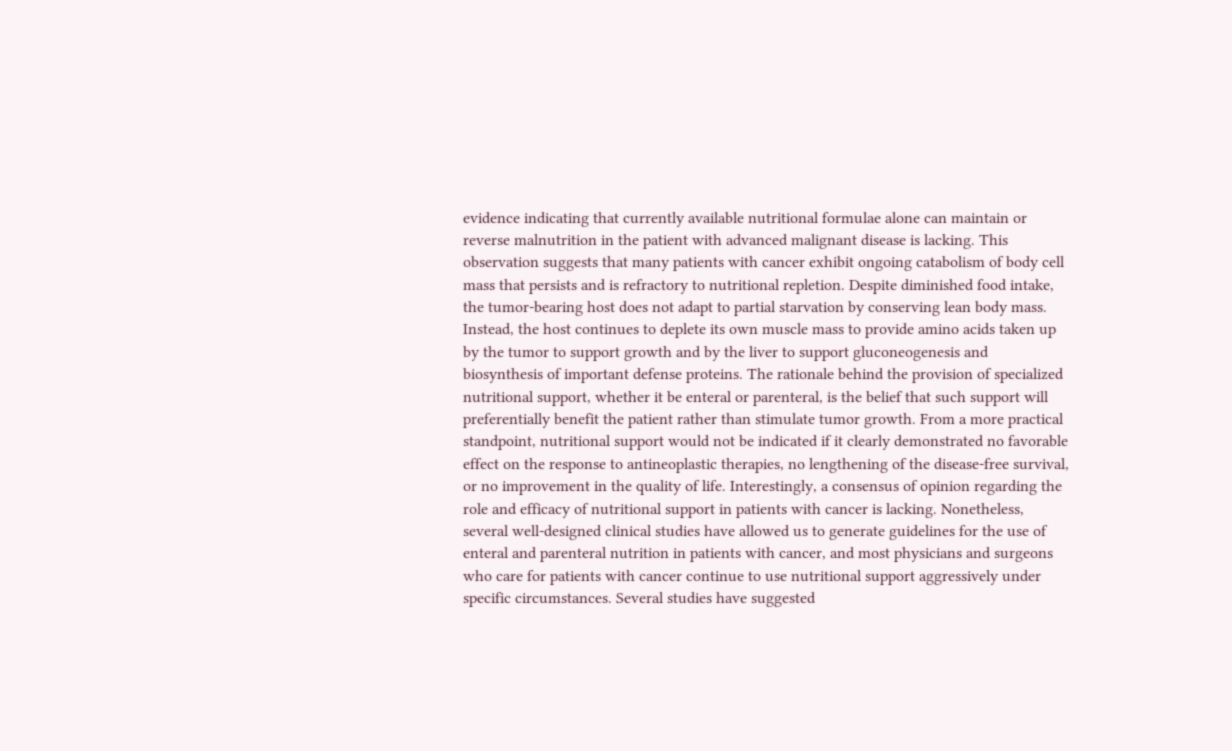evidence indicating that currently available nutritional formulae alone can maintain or reverse malnutrition in the patient with advanced malignant disease is lacking. This observation suggests that many patients with cancer exhibit ongoing catabolism of body cell mass that persists and is refractory to nutritional repletion. Despite diminished food intake, the tumor-bearing host does not adapt to partial starvation by conserving lean body mass. Instead, the host continues to deplete its own muscle mass to provide amino acids taken up by the tumor to support growth and by the liver to support gluconeogenesis and biosynthesis of important defense proteins. The rationale behind the provision of specialized nutritional support, whether it be enteral or parenteral, is the belief that such support will preferentially benefit the patient rather than stimulate tumor growth. From a more practical standpoint, nutritional support would not be indicated if it clearly demonstrated no favorable effect on the response to antineoplastic therapies, no lengthening of the disease-free survival, or no improvement in the quality of life. Interestingly, a consensus of opinion regarding the role and efficacy of nutritional support in patients with cancer is lacking. Nonetheless, several well-designed clinical studies have allowed us to generate guidelines for the use of enteral and parenteral nutrition in patients with cancer, and most physicians and surgeons who care for patients with cancer continue to use nutritional support aggressively under specific circumstances. Several studies have suggested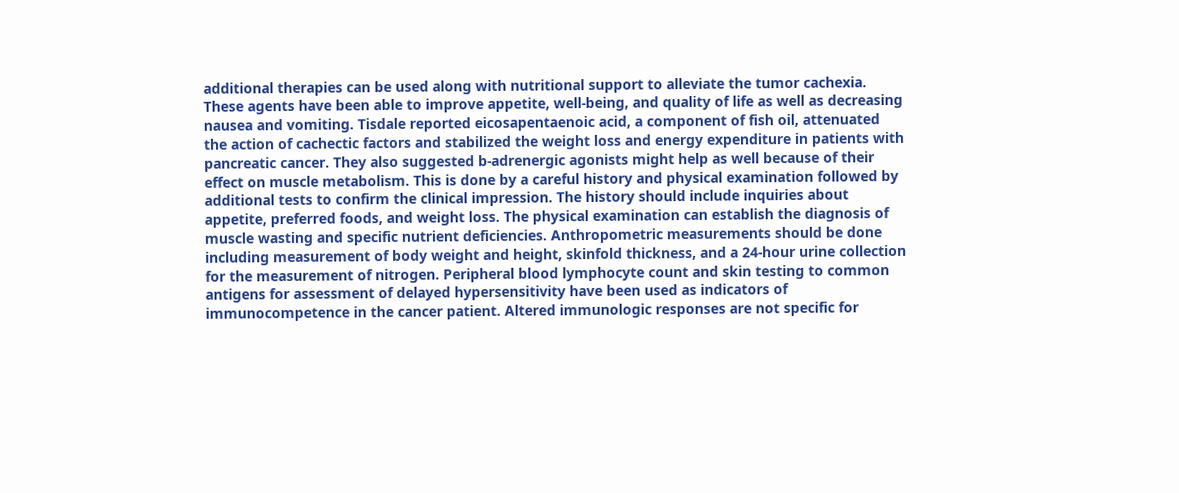additional therapies can be used along with nutritional support to alleviate the tumor cachexia. These agents have been able to improve appetite, well-being, and quality of life as well as decreasing nausea and vomiting. Tisdale reported eicosapentaenoic acid, a component of fish oil, attenuated the action of cachectic factors and stabilized the weight loss and energy expenditure in patients with pancreatic cancer. They also suggested b-adrenergic agonists might help as well because of their effect on muscle metabolism. This is done by a careful history and physical examination followed by additional tests to confirm the clinical impression. The history should include inquiries about appetite, preferred foods, and weight loss. The physical examination can establish the diagnosis of muscle wasting and specific nutrient deficiencies. Anthropometric measurements should be done including measurement of body weight and height, skinfold thickness, and a 24-hour urine collection for the measurement of nitrogen. Peripheral blood lymphocyte count and skin testing to common antigens for assessment of delayed hypersensitivity have been used as indicators of immunocompetence in the cancer patient. Altered immunologic responses are not specific for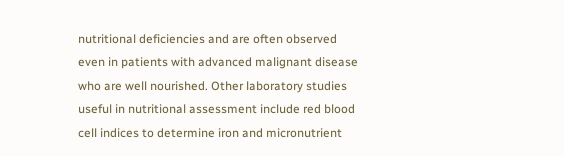nutritional deficiencies and are often observed even in patients with advanced malignant disease who are well nourished. Other laboratory studies useful in nutritional assessment include red blood cell indices to determine iron and micronutrient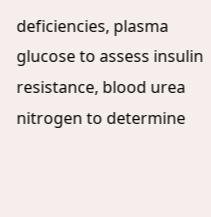deficiencies, plasma glucose to assess insulin resistance, blood urea nitrogen to determine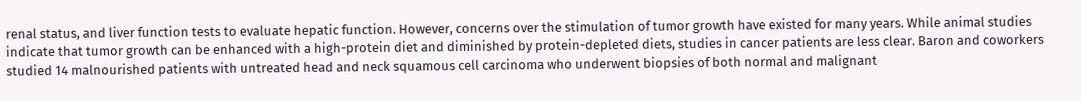renal status, and liver function tests to evaluate hepatic function. However, concerns over the stimulation of tumor growth have existed for many years. While animal studies indicate that tumor growth can be enhanced with a high-protein diet and diminished by protein-depleted diets, studies in cancer patients are less clear. Baron and coworkers studied 14 malnourished patients with untreated head and neck squamous cell carcinoma who underwent biopsies of both normal and malignant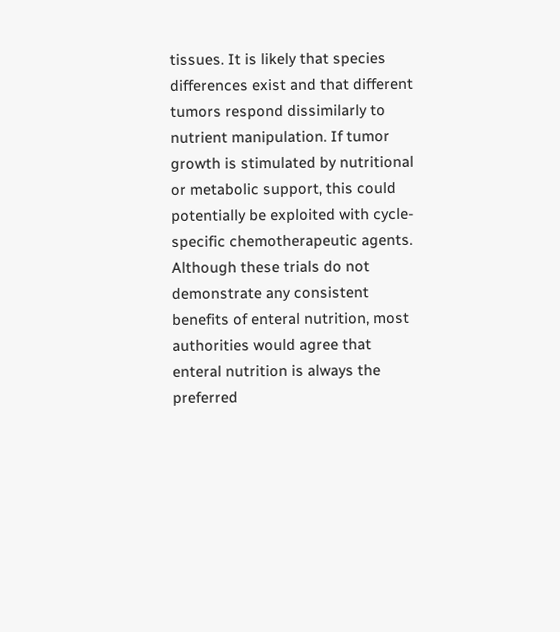tissues. It is likely that species differences exist and that different tumors respond dissimilarly to nutrient manipulation. If tumor growth is stimulated by nutritional or metabolic support, this could potentially be exploited with cycle-specific chemotherapeutic agents. Although these trials do not demonstrate any consistent benefits of enteral nutrition, most authorities would agree that enteral nutrition is always the preferred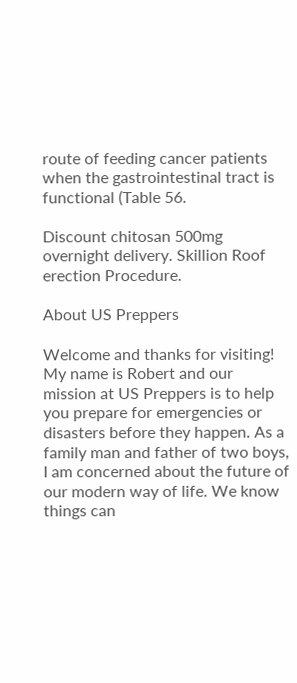route of feeding cancer patients when the gastrointestinal tract is functional (Table 56.

Discount chitosan 500mg overnight delivery. Skillion Roof erection Procedure.

About US Preppers

Welcome and thanks for visiting! My name is Robert and our mission at US Preppers is to help you prepare for emergencies or disasters before they happen. As a family man and father of two boys, I am concerned about the future of our modern way of life. We know things can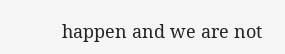happen and we are not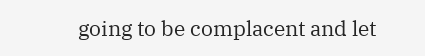going to be complacent and let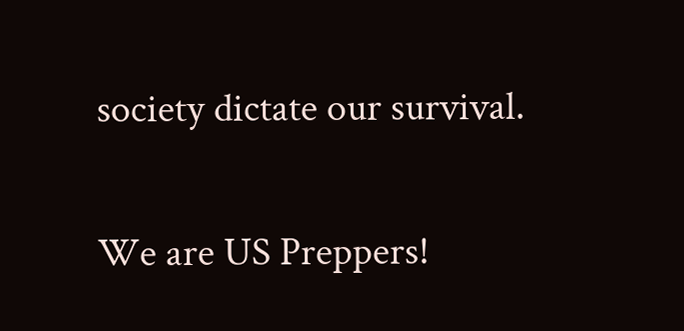society dictate our survival.

We are US Preppers!